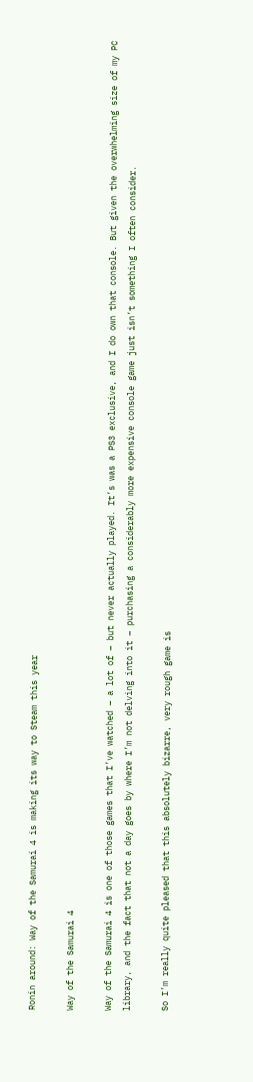Ronin around: Way of the Samurai 4 is making its way to Steam this year

Way of the Samurai 4

Way of the Samurai 4 is one of those games that I’ve watched – a lot of – but never actually played. It’s was a PS3 exclusive, and I do own that console. But given the overwhelming size of my PC library, and the fact that not a day goes by where I’m not delving into it – purchasing a considerably more expensive console game just isn’t something I often consider.

So I’m really quite pleased that this absolutely bizarre, very rough game is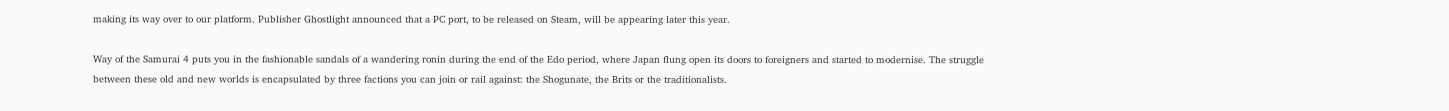making its way over to our platform. Publisher Ghostlight announced that a PC port, to be released on Steam, will be appearing later this year.

Way of the Samurai 4 puts you in the fashionable sandals of a wandering ronin during the end of the Edo period, where Japan flung open its doors to foreigners and started to modernise. The struggle between these old and new worlds is encapsulated by three factions you can join or rail against: the Shogunate, the Brits or the traditionalists.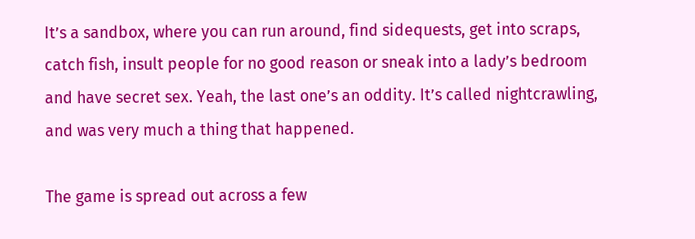It’s a sandbox, where you can run around, find sidequests, get into scraps, catch fish, insult people for no good reason or sneak into a lady’s bedroom and have secret sex. Yeah, the last one’s an oddity. It’s called nightcrawling, and was very much a thing that happened.

The game is spread out across a few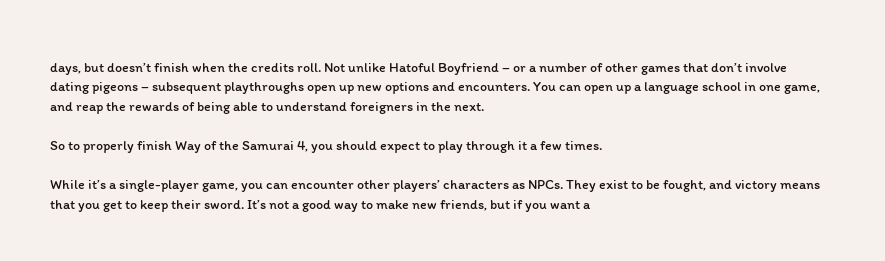days, but doesn’t finish when the credits roll. Not unlike Hatoful Boyfriend – or a number of other games that don’t involve dating pigeons – subsequent playthroughs open up new options and encounters. You can open up a language school in one game, and reap the rewards of being able to understand foreigners in the next.

So to properly finish Way of the Samurai 4, you should expect to play through it a few times.

While it’s a single-player game, you can encounter other players’ characters as NPCs. They exist to be fought, and victory means that you get to keep their sword. It’s not a good way to make new friends, but if you want a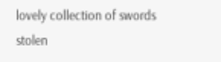lovely collection of swords stolen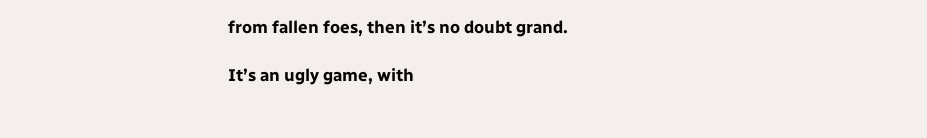from fallen foes, then it’s no doubt grand.

It’s an ugly game, with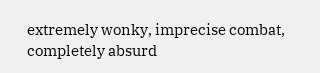extremely wonky, imprecise combat, completely absurd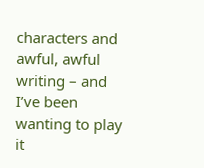characters and awful, awful writing – and I’ve been wanting to play it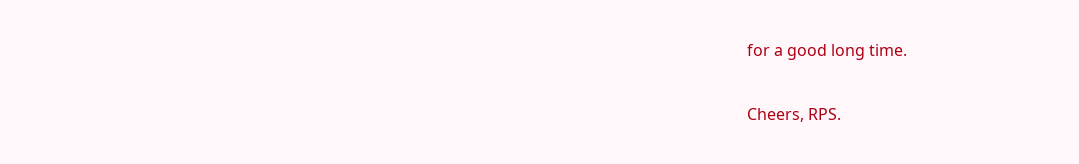for a good long time.

Cheers, RPS.